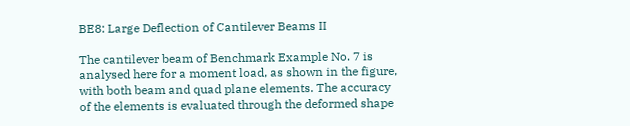BE8: Large Deflection of Cantilever Beams II

The cantilever beam of Benchmark Example No. 7 is analysed here for a moment load, as shown in the figure, with both beam and quad plane elements. The accuracy of the elements is evaluated through the deformed shape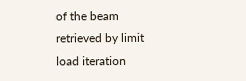of the beam retrieved by limit load iteration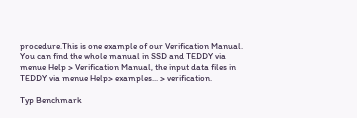procedure.This is one example of our Verification Manual. You can find the whole manual in SSD and TEDDY via menue Help > Verification Manual, the input data files in TEDDY via menue Help> examples... > verification.

Typ Benchmark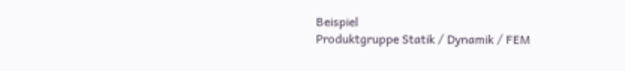Beispiel
Produktgruppe Statik / Dynamik / FEM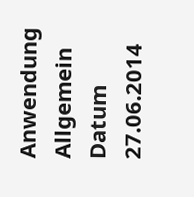Anwendung Allgemein
Datum 27.06.2014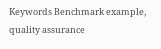Keywords Benchmark example, quality assurance